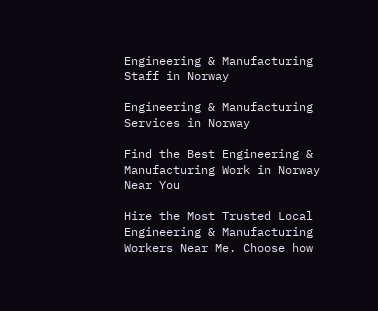Engineering & Manufacturing Staff in Norway

Engineering & Manufacturing Services in Norway

Find the Best Engineering & Manufacturing Work in Norway Near You

Hire the Most Trusted Local Engineering & Manufacturing Workers Near Me. Choose how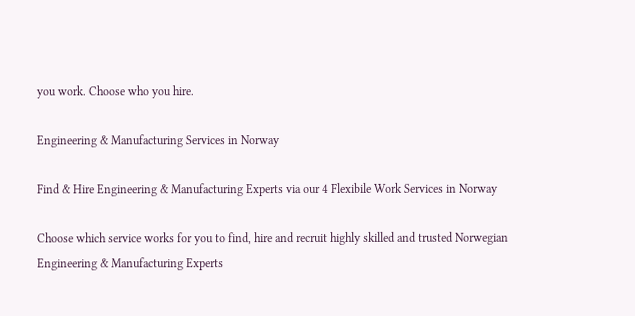you work. Choose who you hire.

Engineering & Manufacturing Services in Norway

Find & Hire Engineering & Manufacturing Experts via our 4 Flexibile Work Services in Norway

Choose which service works for you to find, hire and recruit highly skilled and trusted Norwegian Engineering & Manufacturing Experts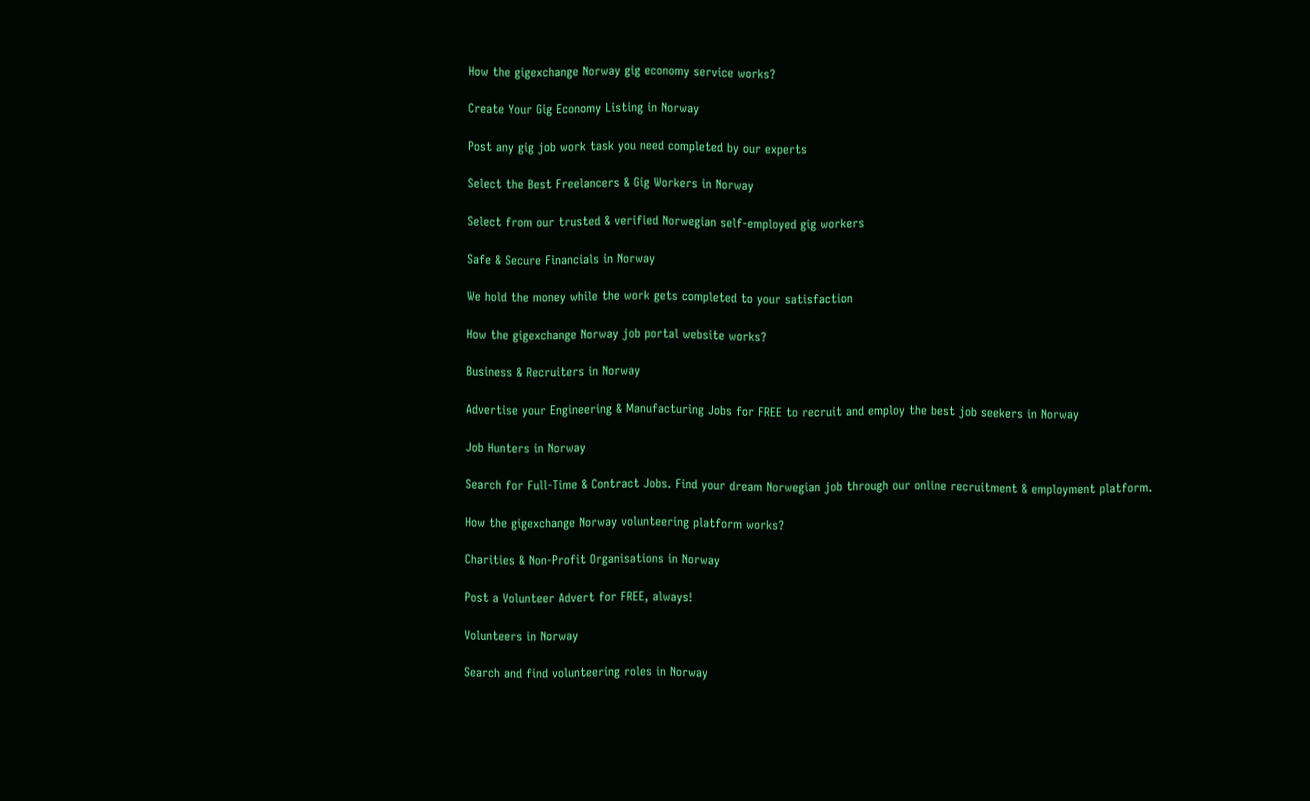How the gigexchange Norway gig economy service works?

Create Your Gig Economy Listing in Norway

Post any gig job work task you need completed by our experts

Select the Best Freelancers & Gig Workers in Norway

Select from our trusted & verified Norwegian self-employed gig workers

Safe & Secure Financials in Norway

We hold the money while the work gets completed to your satisfaction

How the gigexchange Norway job portal website works?

Business & Recruiters in Norway

Advertise your Engineering & Manufacturing Jobs for FREE to recruit and employ the best job seekers in Norway

Job Hunters in Norway

Search for Full-Time & Contract Jobs. Find your dream Norwegian job through our online recruitment & employment platform.

How the gigexchange Norway volunteering platform works?

Charities & Non-Profit Organisations in Norway

Post a Volunteer Advert for FREE, always!

Volunteers in Norway

Search and find volunteering roles in Norway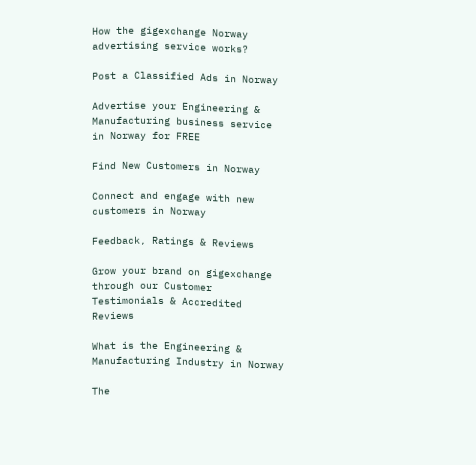How the gigexchange Norway advertising service works?

Post a Classified Ads in Norway

Advertise your Engineering & Manufacturing business service in Norway for FREE

Find New Customers in Norway

Connect and engage with new customers in Norway

Feedback, Ratings & Reviews

Grow your brand on gigexchange through our Customer Testimonials & Accredited Reviews

What is the Engineering & Manufacturing Industry in Norway

The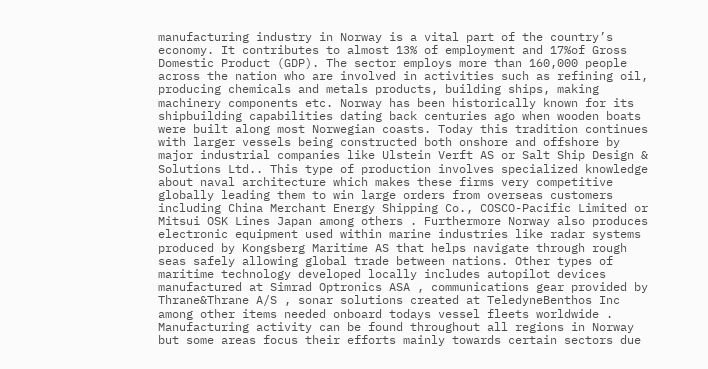manufacturing industry in Norway is a vital part of the country’s economy. It contributes to almost 13% of employment and 17%of Gross Domestic Product (GDP). The sector employs more than 160,000 people across the nation who are involved in activities such as refining oil, producing chemicals and metals products, building ships, making machinery components etc. Norway has been historically known for its shipbuilding capabilities dating back centuries ago when wooden boats were built along most Norwegian coasts. Today this tradition continues with larger vessels being constructed both onshore and offshore by major industrial companies like Ulstein Verft AS or Salt Ship Design & Solutions Ltd.. This type of production involves specialized knowledge about naval architecture which makes these firms very competitive globally leading them to win large orders from overseas customers including China Merchant Energy Shipping Co., COSCO-Pacific Limited or Mitsui OSK Lines Japan among others . Furthermore Norway also produces electronic equipment used within marine industries like radar systems produced by Kongsberg Maritime AS that helps navigate through rough seas safely allowing global trade between nations. Other types of maritime technology developed locally includes autopilot devices manufactured at Simrad Optronics ASA , communications gear provided by Thrane&Thrane A/S , sonar solutions created at TeledyneBenthos Inc among other items needed onboard todays vessel fleets worldwide . Manufacturing activity can be found throughout all regions in Norway but some areas focus their efforts mainly towards certain sectors due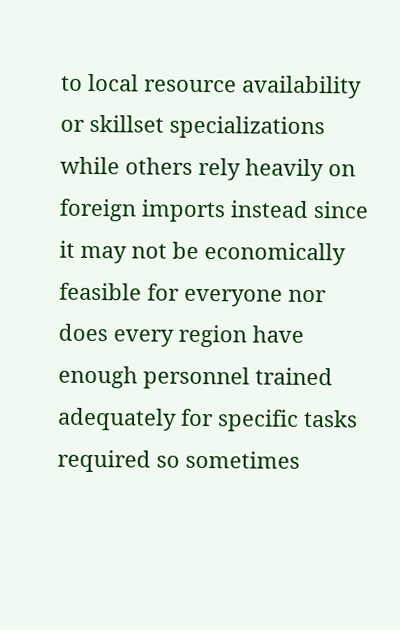to local resource availability or skillset specializations while others rely heavily on foreign imports instead since it may not be economically feasible for everyone nor does every region have enough personnel trained adequately for specific tasks required so sometimes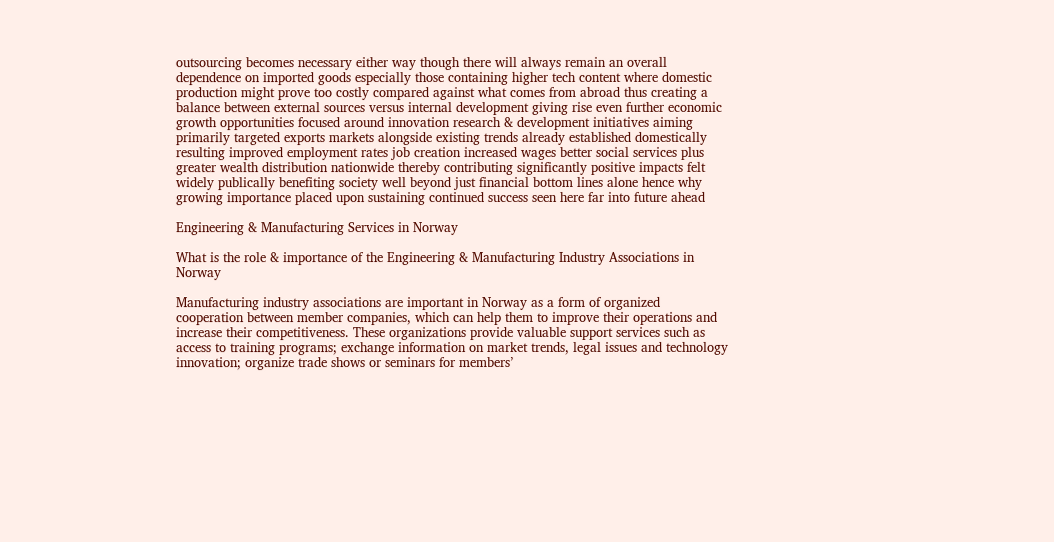outsourcing becomes necessary either way though there will always remain an overall dependence on imported goods especially those containing higher tech content where domestic production might prove too costly compared against what comes from abroad thus creating a balance between external sources versus internal development giving rise even further economic growth opportunities focused around innovation research & development initiatives aiming primarily targeted exports markets alongside existing trends already established domestically resulting improved employment rates job creation increased wages better social services plus greater wealth distribution nationwide thereby contributing significantly positive impacts felt widely publically benefiting society well beyond just financial bottom lines alone hence why growing importance placed upon sustaining continued success seen here far into future ahead

Engineering & Manufacturing Services in Norway

What is the role & importance of the Engineering & Manufacturing Industry Associations in Norway

Manufacturing industry associations are important in Norway as a form of organized cooperation between member companies, which can help them to improve their operations and increase their competitiveness. These organizations provide valuable support services such as access to training programs; exchange information on market trends, legal issues and technology innovation; organize trade shows or seminars for members’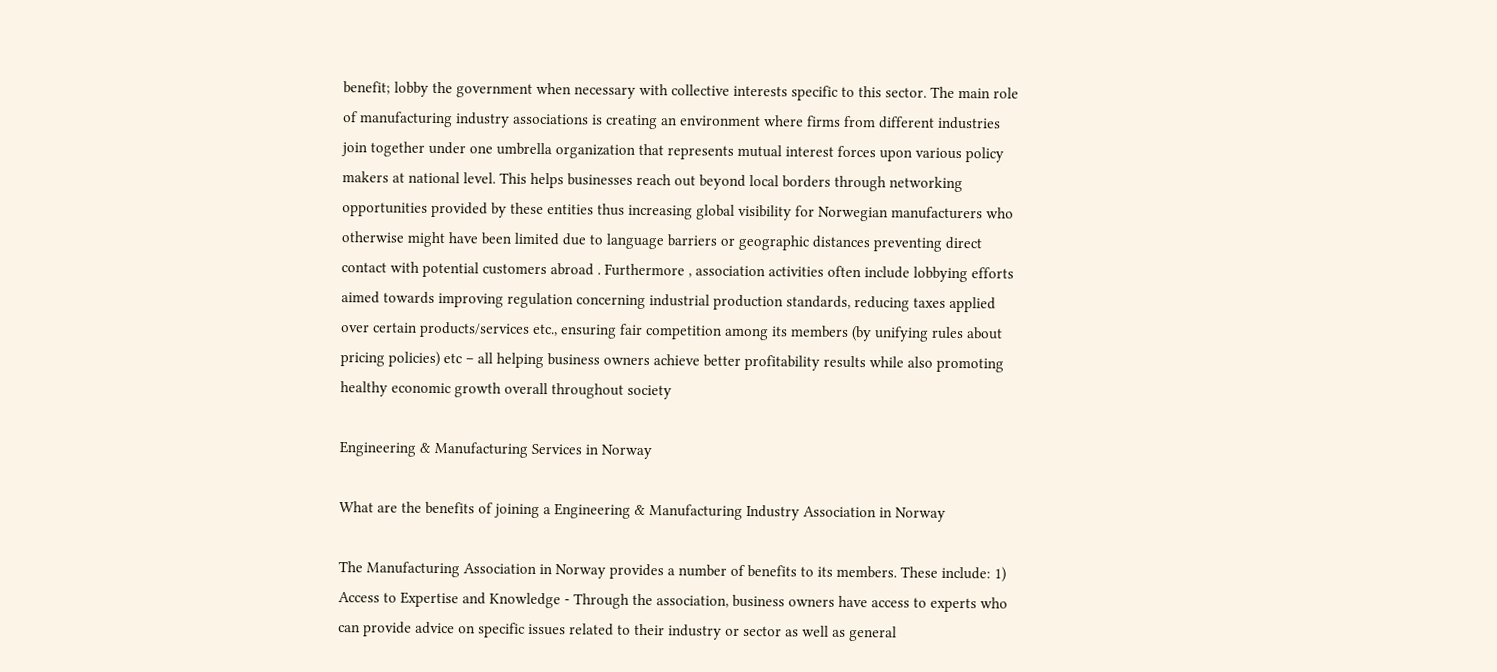benefit; lobby the government when necessary with collective interests specific to this sector. The main role of manufacturing industry associations is creating an environment where firms from different industries join together under one umbrella organization that represents mutual interest forces upon various policy makers at national level. This helps businesses reach out beyond local borders through networking opportunities provided by these entities thus increasing global visibility for Norwegian manufacturers who otherwise might have been limited due to language barriers or geographic distances preventing direct contact with potential customers abroad . Furthermore , association activities often include lobbying efforts aimed towards improving regulation concerning industrial production standards, reducing taxes applied over certain products/services etc., ensuring fair competition among its members (by unifying rules about pricing policies) etc – all helping business owners achieve better profitability results while also promoting healthy economic growth overall throughout society

Engineering & Manufacturing Services in Norway

What are the benefits of joining a Engineering & Manufacturing Industry Association in Norway

The Manufacturing Association in Norway provides a number of benefits to its members. These include: 1) Access to Expertise and Knowledge - Through the association, business owners have access to experts who can provide advice on specific issues related to their industry or sector as well as general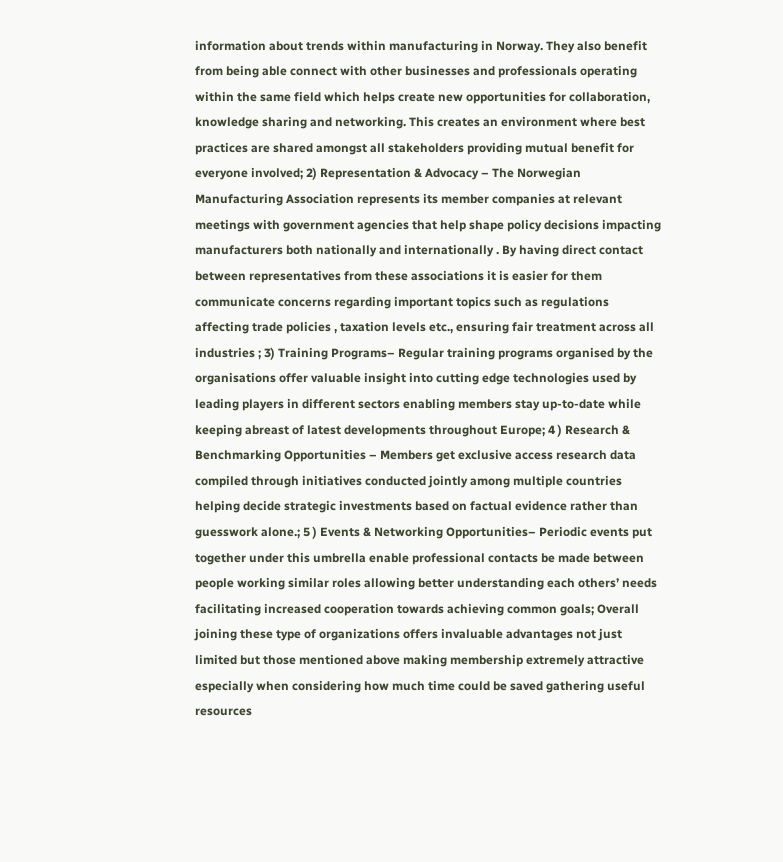information about trends within manufacturing in Norway. They also benefit from being able connect with other businesses and professionals operating within the same field which helps create new opportunities for collaboration, knowledge sharing and networking. This creates an environment where best practices are shared amongst all stakeholders providing mutual benefit for everyone involved; 2) Representation & Advocacy – The Norwegian Manufacturing Association represents its member companies at relevant meetings with government agencies that help shape policy decisions impacting manufacturers both nationally and internationally . By having direct contact between representatives from these associations it is easier for them communicate concerns regarding important topics such as regulations affecting trade policies , taxation levels etc., ensuring fair treatment across all industries ; 3) Training Programs– Regular training programs organised by the organisations offer valuable insight into cutting edge technologies used by leading players in different sectors enabling members stay up-to-date while keeping abreast of latest developments throughout Europe; 4 ) Research & Benchmarking Opportunities – Members get exclusive access research data compiled through initiatives conducted jointly among multiple countries helping decide strategic investments based on factual evidence rather than guesswork alone.; 5 ) Events & Networking Opportunities– Periodic events put together under this umbrella enable professional contacts be made between people working similar roles allowing better understanding each others’ needs facilitating increased cooperation towards achieving common goals; Overall joining these type of organizations offers invaluable advantages not just limited but those mentioned above making membership extremely attractive especially when considering how much time could be saved gathering useful resources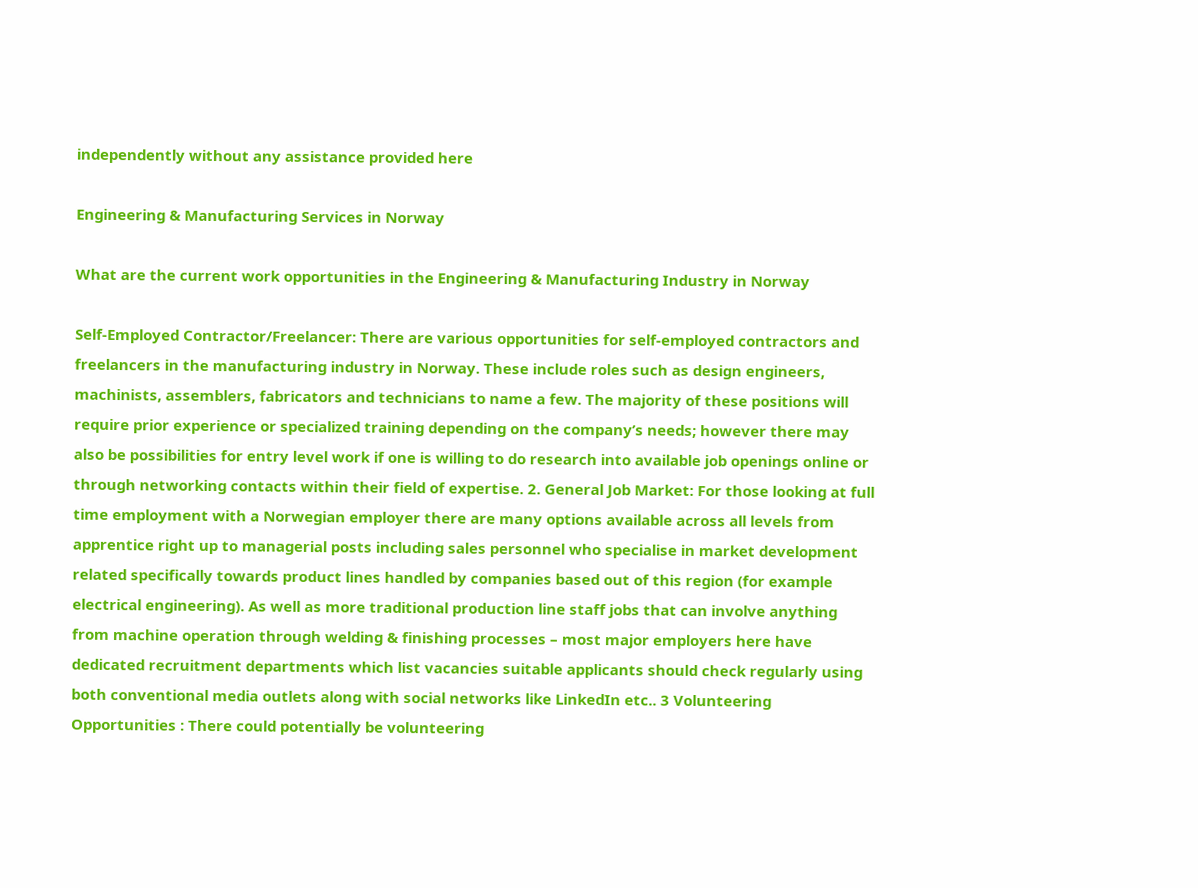independently without any assistance provided here

Engineering & Manufacturing Services in Norway

What are the current work opportunities in the Engineering & Manufacturing Industry in Norway

Self-Employed Contractor/Freelancer: There are various opportunities for self-employed contractors and freelancers in the manufacturing industry in Norway. These include roles such as design engineers, machinists, assemblers, fabricators and technicians to name a few. The majority of these positions will require prior experience or specialized training depending on the company’s needs; however there may also be possibilities for entry level work if one is willing to do research into available job openings online or through networking contacts within their field of expertise. 2. General Job Market: For those looking at full time employment with a Norwegian employer there are many options available across all levels from apprentice right up to managerial posts including sales personnel who specialise in market development related specifically towards product lines handled by companies based out of this region (for example electrical engineering). As well as more traditional production line staff jobs that can involve anything from machine operation through welding & finishing processes – most major employers here have dedicated recruitment departments which list vacancies suitable applicants should check regularly using both conventional media outlets along with social networks like LinkedIn etc.. 3 Volunteering Opportunities : There could potentially be volunteering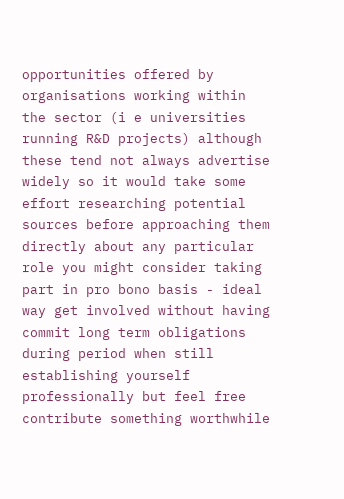opportunities offered by organisations working within the sector (i e universities running R&D projects) although these tend not always advertise widely so it would take some effort researching potential sources before approaching them directly about any particular role you might consider taking part in pro bono basis - ideal way get involved without having commit long term obligations during period when still establishing yourself professionally but feel free contribute something worthwhile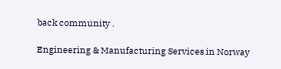back community .

Engineering & Manufacturing Services in Norway